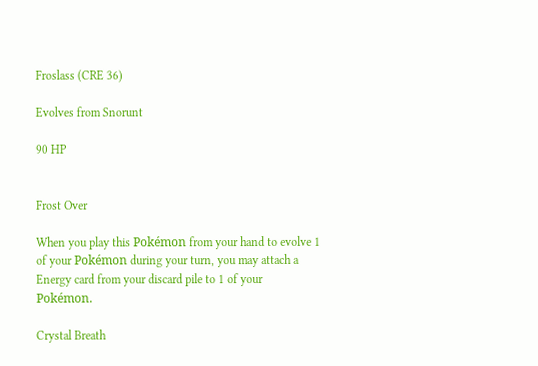Froslass (CRE 36)

Evolves from Snorunt

90 HP


Frost Over

When you play this Pokémon from your hand to evolve 1 of your Pokémon during your turn, you may attach a Energy card from your discard pile to 1 of your Pokémon.

Crystal Breath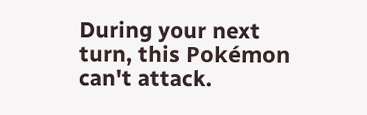During your next turn, this Pokémon can't attack.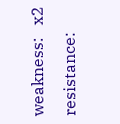weakness:   x2 resistance: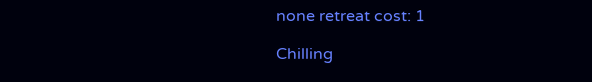none retreat cost: 1

Chilling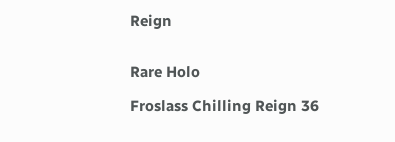Reign


Rare Holo

Froslass Chilling Reign 36